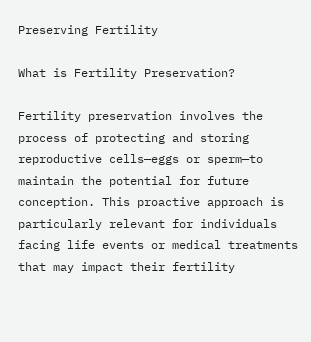Preserving Fertility

What is Fertility Preservation?

Fertility preservation involves the process of protecting and storing reproductive cells—eggs or sperm—to maintain the potential for future conception. This proactive approach is particularly relevant for individuals facing life events or medical treatments that may impact their fertility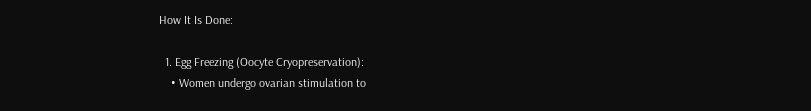How It Is Done:

  1. Egg Freezing (Oocyte Cryopreservation):
    • Women undergo ovarian stimulation to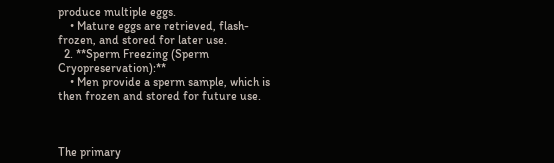produce multiple eggs.
    • Mature eggs are retrieved, flash-frozen, and stored for later use.
  2. **Sperm Freezing (Sperm Cryopreservation):**
    • Men provide a sperm sample, which is then frozen and stored for future use.



The primary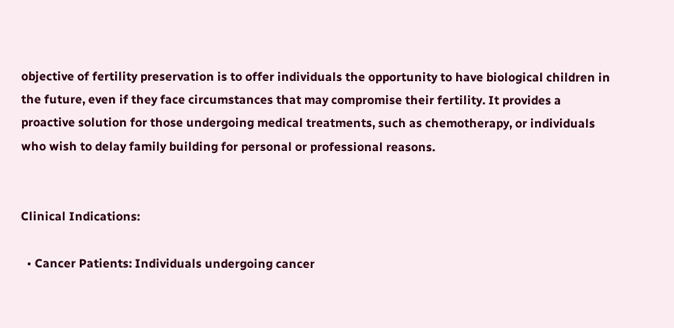objective of fertility preservation is to offer individuals the opportunity to have biological children in the future, even if they face circumstances that may compromise their fertility. It provides a proactive solution for those undergoing medical treatments, such as chemotherapy, or individuals who wish to delay family building for personal or professional reasons.


Clinical Indications:

  • Cancer Patients: Individuals undergoing cancer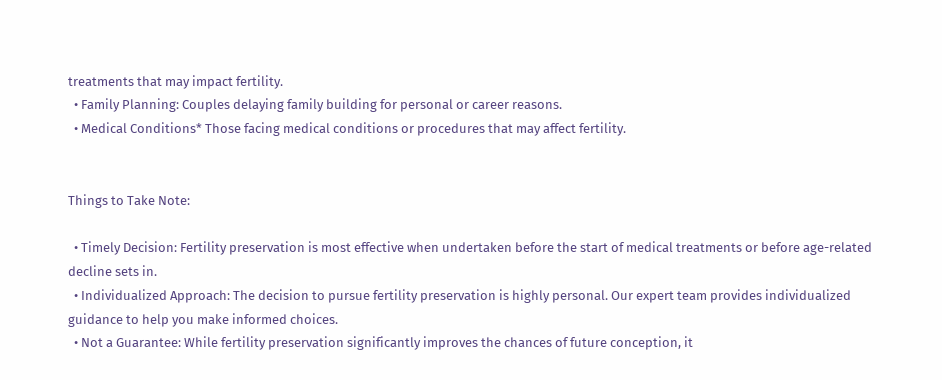treatments that may impact fertility.
  • Family Planning: Couples delaying family building for personal or career reasons.
  • Medical Conditions* Those facing medical conditions or procedures that may affect fertility.


Things to Take Note:

  • Timely Decision: Fertility preservation is most effective when undertaken before the start of medical treatments or before age-related decline sets in.
  • Individualized Approach: The decision to pursue fertility preservation is highly personal. Our expert team provides individualized guidance to help you make informed choices.
  • Not a Guarantee: While fertility preservation significantly improves the chances of future conception, it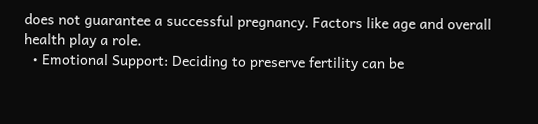does not guarantee a successful pregnancy. Factors like age and overall health play a role.
  • Emotional Support: Deciding to preserve fertility can be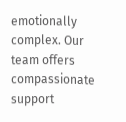emotionally complex. Our team offers compassionate support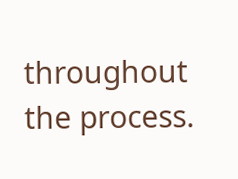throughout the process.